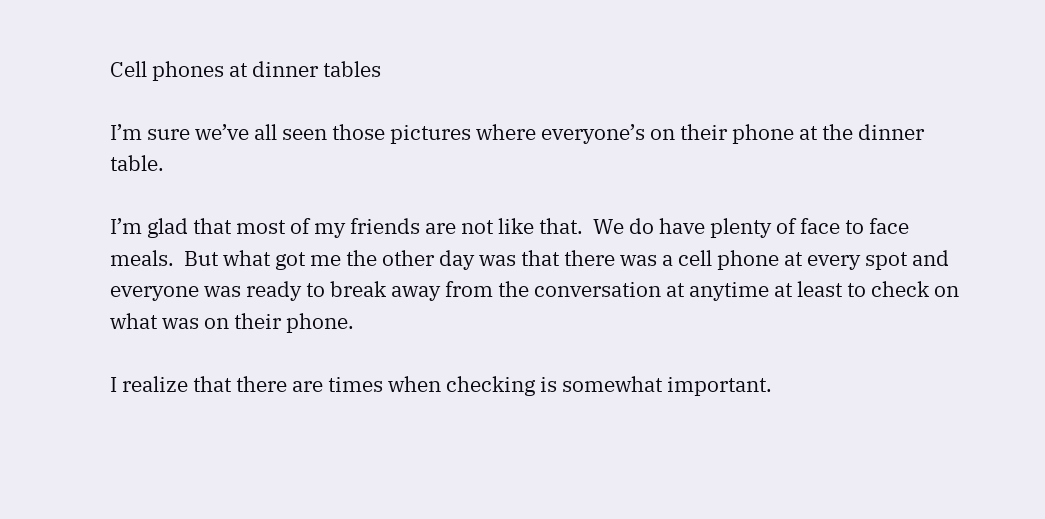Cell phones at dinner tables

I’m sure we’ve all seen those pictures where everyone’s on their phone at the dinner table.

I’m glad that most of my friends are not like that.  We do have plenty of face to face meals.  But what got me the other day was that there was a cell phone at every spot and everyone was ready to break away from the conversation at anytime at least to check on what was on their phone.

I realize that there are times when checking is somewhat important.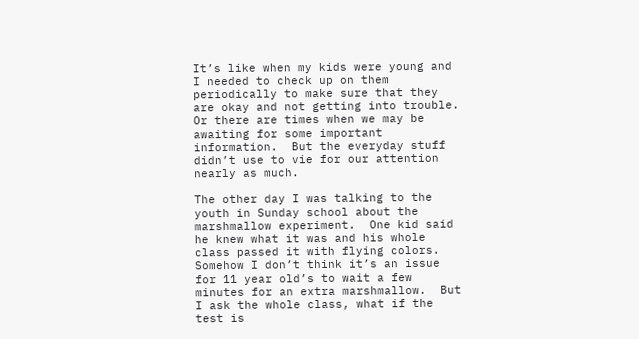It’s like when my kids were young and I needed to check up on them periodically to make sure that they are okay and not getting into trouble.  Or there are times when we may be awaiting for some important information.  But the everyday stuff didn’t use to vie for our attention nearly as much.

The other day I was talking to the youth in Sunday school about the marshmallow experiment.  One kid said he knew what it was and his whole class passed it with flying colors.  Somehow I don’t think it’s an issue for 11 year old’s to wait a few minutes for an extra marshmallow.  But I ask the whole class, what if the test is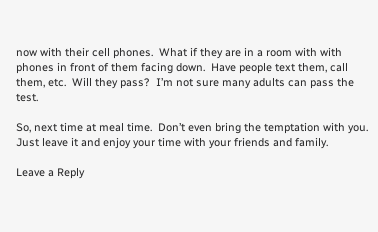now with their cell phones.  What if they are in a room with with phones in front of them facing down.  Have people text them, call them, etc.  Will they pass?  I’m not sure many adults can pass the test.

So, next time at meal time.  Don’t even bring the temptation with you.  Just leave it and enjoy your time with your friends and family.

Leave a Reply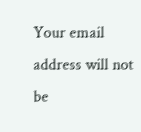Your email address will not be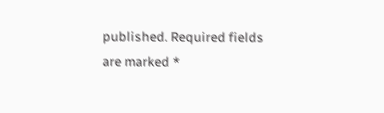published. Required fields are marked *